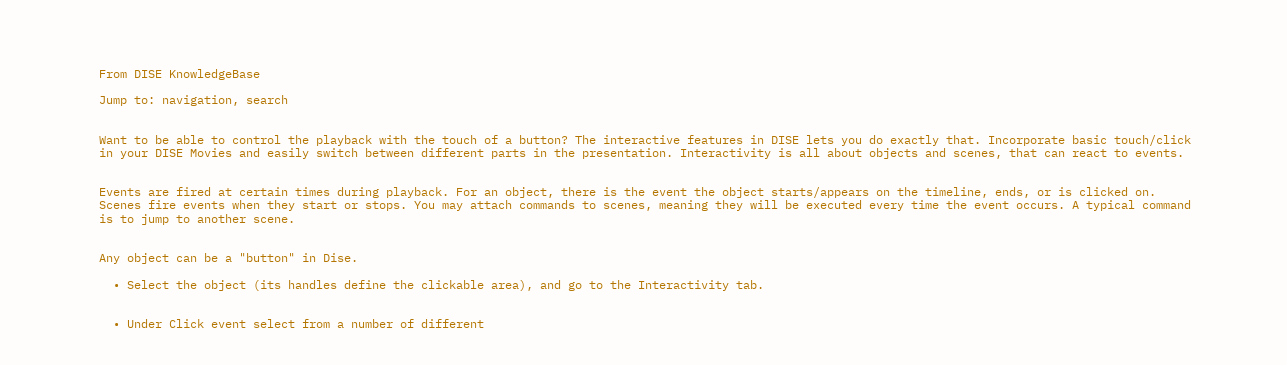From DISE KnowledgeBase

Jump to: navigation, search


Want to be able to control the playback with the touch of a button? The interactive features in DISE lets you do exactly that. Incorporate basic touch/click in your DISE Movies and easily switch between different parts in the presentation. Interactivity is all about objects and scenes, that can react to events.


Events are fired at certain times during playback. For an object, there is the event the object starts/appears on the timeline, ends, or is clicked on. Scenes fire events when they start or stops. You may attach commands to scenes, meaning they will be executed every time the event occurs. A typical command is to jump to another scene.


Any object can be a "button" in Dise.

  • Select the object (its handles define the clickable area), and go to the Interactivity tab.


  • Under Click event select from a number of different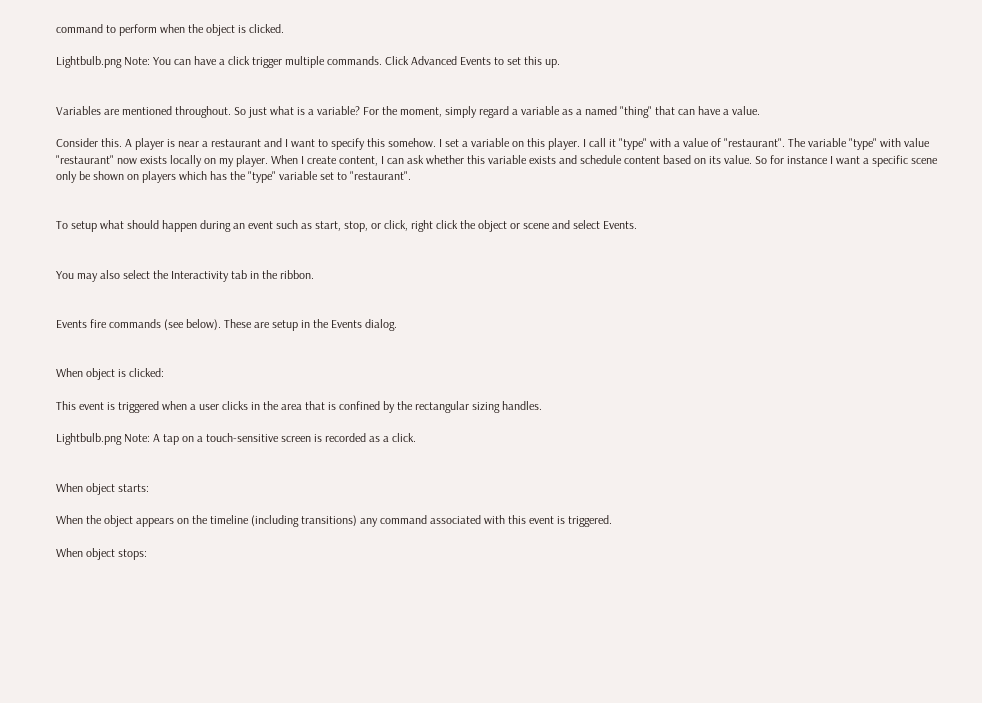command to perform when the object is clicked.

Lightbulb.png Note: You can have a click trigger multiple commands. Click Advanced Events to set this up.


Variables are mentioned throughout. So just what is a variable? For the moment, simply regard a variable as a named "thing" that can have a value.

Consider this. A player is near a restaurant and I want to specify this somehow. I set a variable on this player. I call it "type" with a value of "restaurant". The variable "type" with value "restaurant" now exists locally on my player. When I create content, I can ask whether this variable exists and schedule content based on its value. So for instance I want a specific scene only be shown on players which has the "type" variable set to "restaurant".


To setup what should happen during an event such as start, stop, or click, right click the object or scene and select Events.


You may also select the Interactivity tab in the ribbon.


Events fire commands (see below). These are setup in the Events dialog.


When object is clicked:

This event is triggered when a user clicks in the area that is confined by the rectangular sizing handles.

Lightbulb.png Note: A tap on a touch-sensitive screen is recorded as a click.


When object starts:

When the object appears on the timeline (including transitions) any command associated with this event is triggered.

When object stops: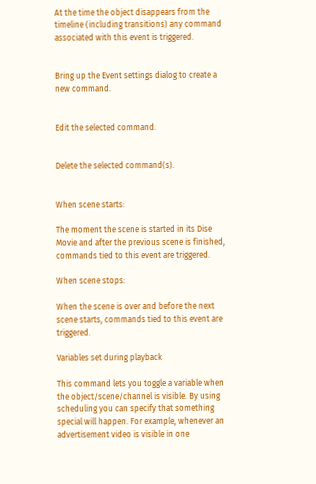At the time the object disappears from the timeline (including transitions) any command associated with this event is triggered.


Bring up the Event settings dialog to create a new command.


Edit the selected command.


Delete the selected command(s).


When scene starts:

The moment the scene is started in its Dise Movie and after the previous scene is finished, commands tied to this event are triggered.

When scene stops:

When the scene is over and before the next scene starts, commands tied to this event are triggered.

Variables set during playback

This command lets you toggle a variable when the object/scene/channel is visible. By using scheduling you can specify that something special will happen. For example, whenever an advertisement video is visible in one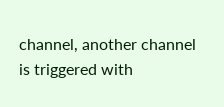channel, another channel is triggered with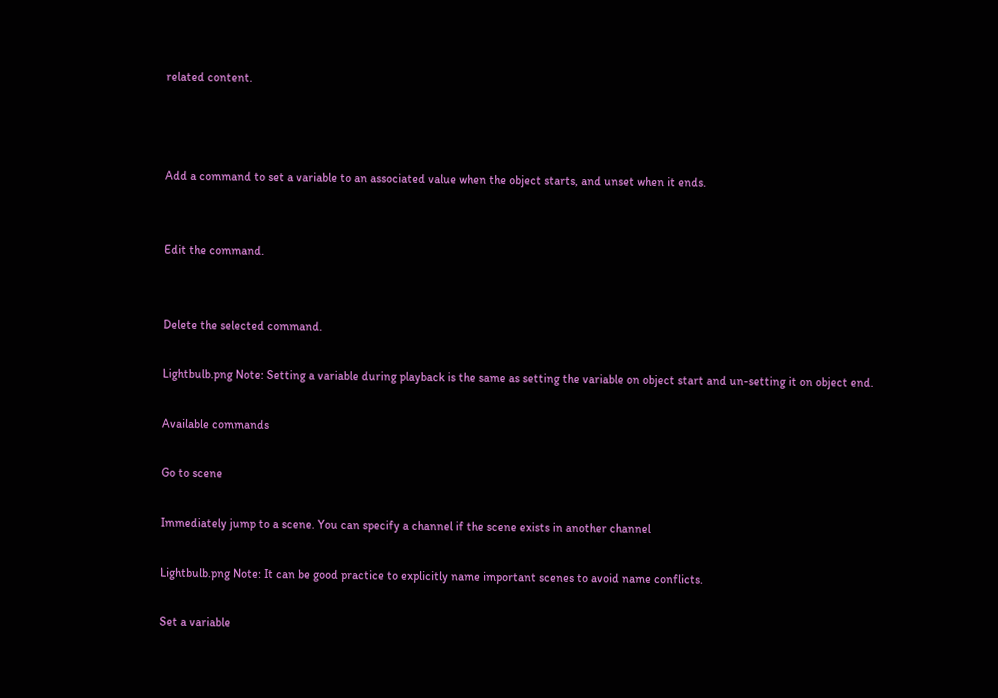related content.



Add a command to set a variable to an associated value when the object starts, and unset when it ends.


Edit the command.


Delete the selected command.

Lightbulb.png Note: Setting a variable during playback is the same as setting the variable on object start and un-setting it on object end.

Available commands

Go to scene

Immediately jump to a scene. You can specify a channel if the scene exists in another channel

Lightbulb.png Note: It can be good practice to explicitly name important scenes to avoid name conflicts.

Set a variable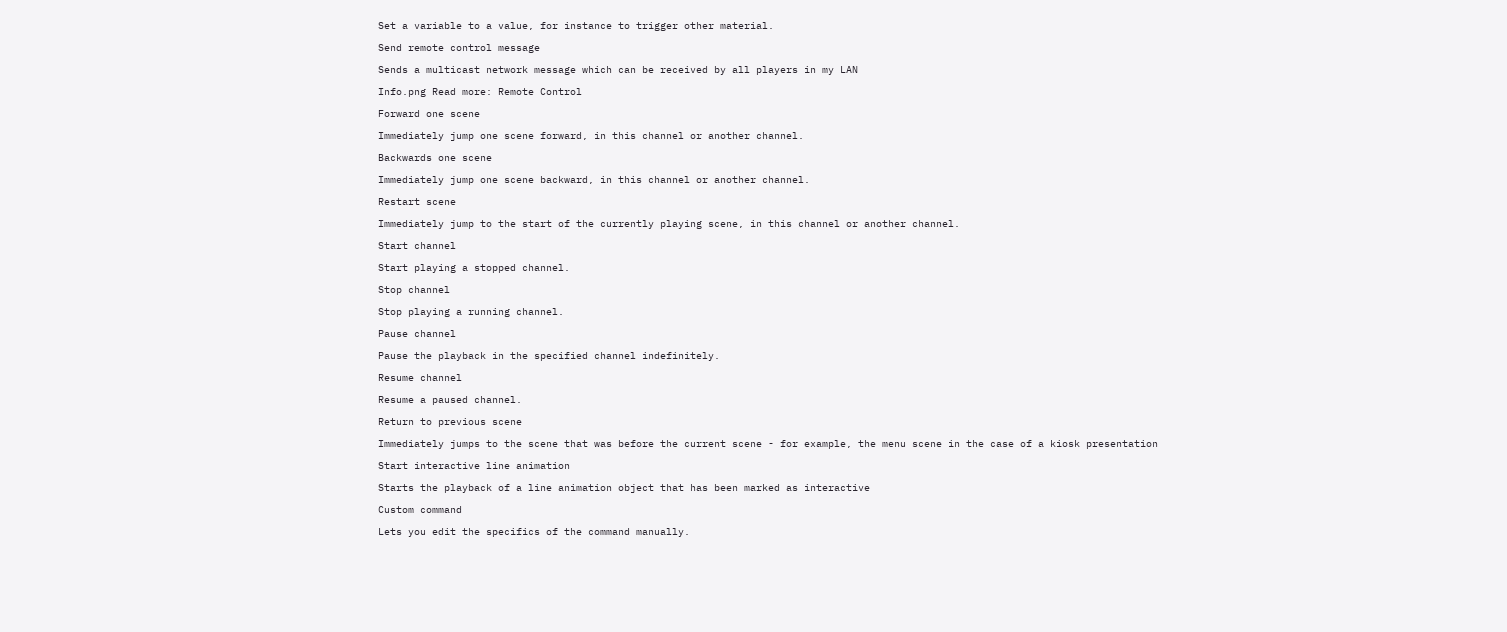Set a variable to a value, for instance to trigger other material.

Send remote control message

Sends a multicast network message which can be received by all players in my LAN

Info.png Read more: Remote Control

Forward one scene

Immediately jump one scene forward, in this channel or another channel.

Backwards one scene

Immediately jump one scene backward, in this channel or another channel.

Restart scene

Immediately jump to the start of the currently playing scene, in this channel or another channel.

Start channel

Start playing a stopped channel.

Stop channel

Stop playing a running channel.

Pause channel

Pause the playback in the specified channel indefinitely.

Resume channel

Resume a paused channel.

Return to previous scene

Immediately jumps to the scene that was before the current scene - for example, the menu scene in the case of a kiosk presentation

Start interactive line animation

Starts the playback of a line animation object that has been marked as interactive

Custom command

Lets you edit the specifics of the command manually.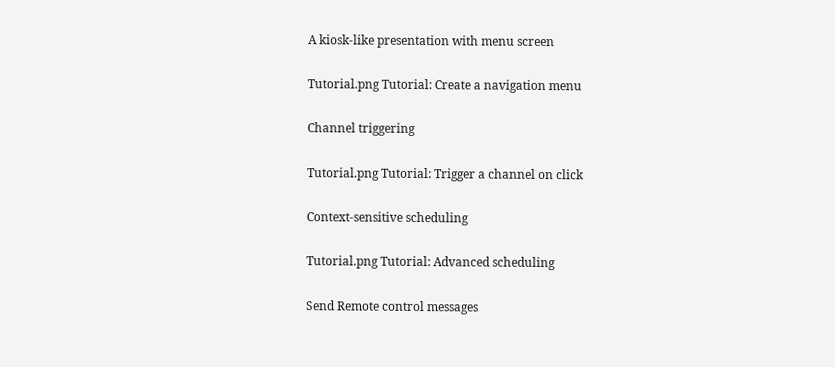A kiosk-like presentation with menu screen

Tutorial.png Tutorial: Create a navigation menu

Channel triggering

Tutorial.png Tutorial: Trigger a channel on click

Context-sensitive scheduling

Tutorial.png Tutorial: Advanced scheduling

Send Remote control messages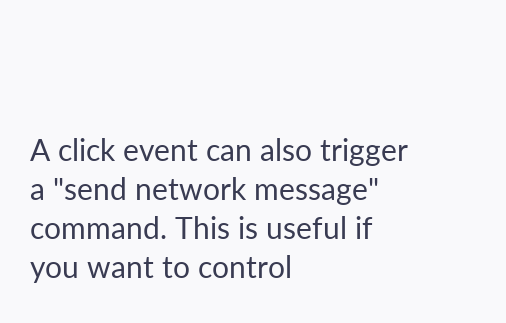A click event can also trigger a "send network message" command. This is useful if you want to control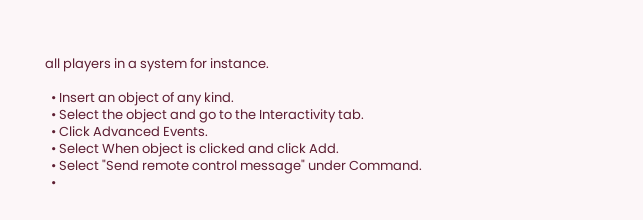all players in a system for instance.

  • Insert an object of any kind.
  • Select the object and go to the Interactivity tab.
  • Click Advanced Events.
  • Select When object is clicked and click Add.
  • Select "Send remote control message" under Command.
  •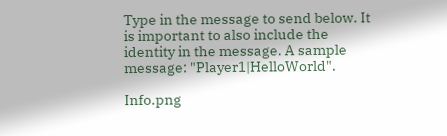Type in the message to send below. It is important to also include the identity in the message. A sample message: "Player1|HelloWorld".

Info.png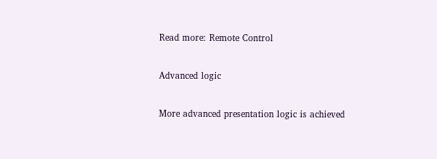Read more: Remote Control

Advanced logic

More advanced presentation logic is achieved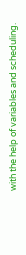with the help of variables and scheduling.